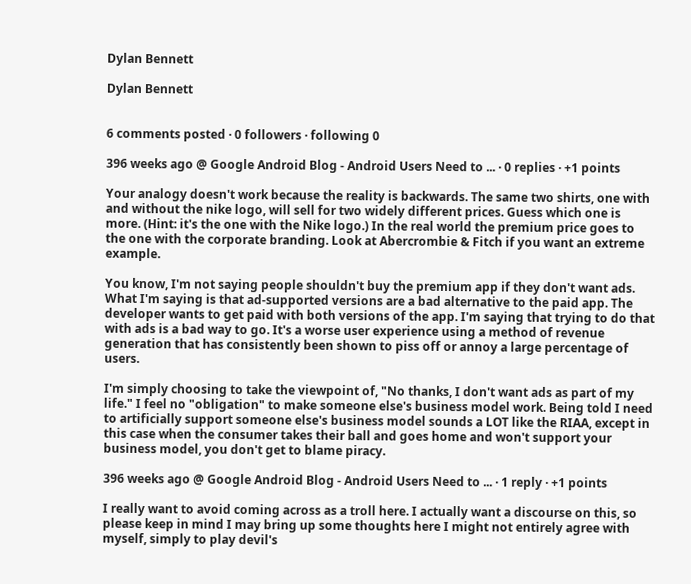Dylan Bennett

Dylan Bennett


6 comments posted · 0 followers · following 0

396 weeks ago @ Google Android Blog - Android Users Need to ... · 0 replies · +1 points

Your analogy doesn't work because the reality is backwards. The same two shirts, one with and without the nike logo, will sell for two widely different prices. Guess which one is more. (Hint: it's the one with the Nike logo.) In the real world the premium price goes to the one with the corporate branding. Look at Abercrombie & Fitch if you want an extreme example.

You know, I'm not saying people shouldn't buy the premium app if they don't want ads. What I'm saying is that ad-supported versions are a bad alternative to the paid app. The developer wants to get paid with both versions of the app. I'm saying that trying to do that with ads is a bad way to go. It's a worse user experience using a method of revenue generation that has consistently been shown to piss off or annoy a large percentage of users.

I'm simply choosing to take the viewpoint of, "No thanks, I don't want ads as part of my life." I feel no "obligation" to make someone else's business model work. Being told I need to artificially support someone else's business model sounds a LOT like the RIAA, except in this case when the consumer takes their ball and goes home and won't support your business model, you don't get to blame piracy.

396 weeks ago @ Google Android Blog - Android Users Need to ... · 1 reply · +1 points

I really want to avoid coming across as a troll here. I actually want a discourse on this, so please keep in mind I may bring up some thoughts here I might not entirely agree with myself, simply to play devil's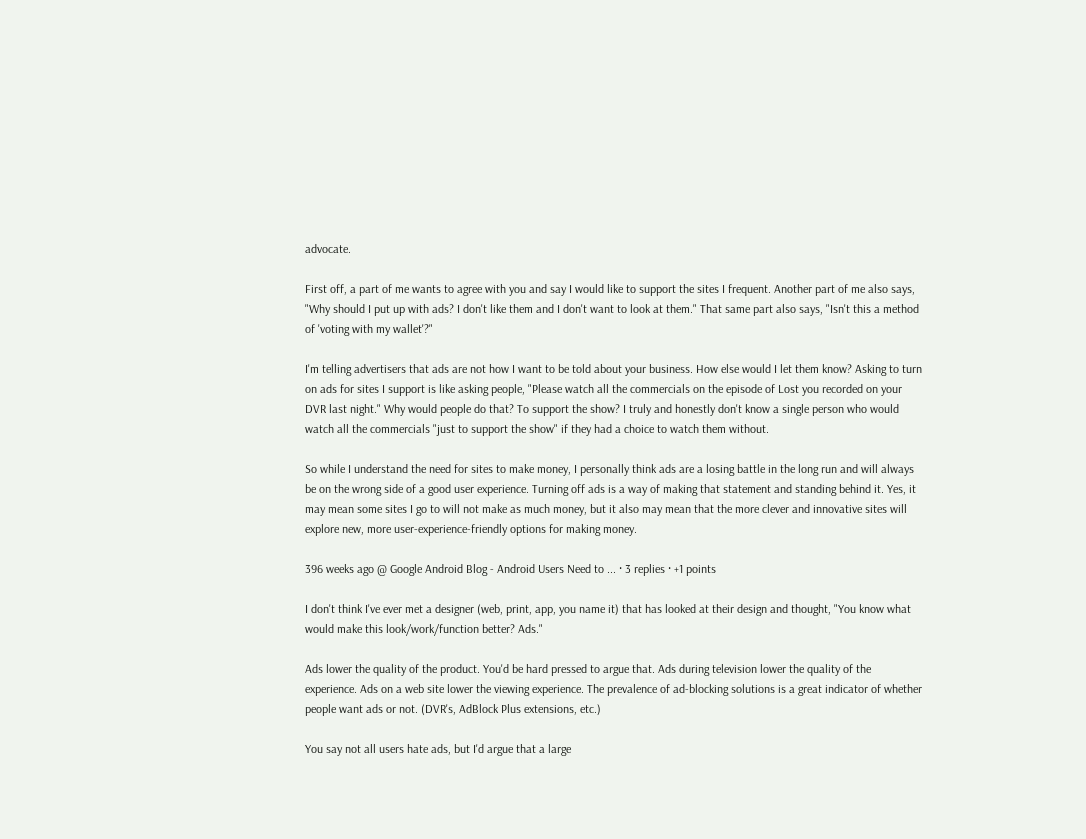advocate.

First off, a part of me wants to agree with you and say I would like to support the sites I frequent. Another part of me also says, "Why should I put up with ads? I don't like them and I don't want to look at them." That same part also says, "Isn't this a method of 'voting with my wallet'?"

I'm telling advertisers that ads are not how I want to be told about your business. How else would I let them know? Asking to turn on ads for sites I support is like asking people, "Please watch all the commercials on the episode of Lost you recorded on your DVR last night." Why would people do that? To support the show? I truly and honestly don't know a single person who would watch all the commercials "just to support the show" if they had a choice to watch them without.

So while I understand the need for sites to make money, I personally think ads are a losing battle in the long run and will always be on the wrong side of a good user experience. Turning off ads is a way of making that statement and standing behind it. Yes, it may mean some sites I go to will not make as much money, but it also may mean that the more clever and innovative sites will explore new, more user-experience-friendly options for making money.

396 weeks ago @ Google Android Blog - Android Users Need to ... · 3 replies · +1 points

I don't think I've ever met a designer (web, print, app, you name it) that has looked at their design and thought, "You know what would make this look/work/function better? Ads."

Ads lower the quality of the product. You'd be hard pressed to argue that. Ads during television lower the quality of the experience. Ads on a web site lower the viewing experience. The prevalence of ad-blocking solutions is a great indicator of whether people want ads or not. (DVR's, AdBlock Plus extensions, etc.)

You say not all users hate ads, but I'd argue that a large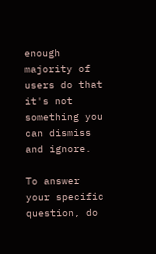enough majority of users do that it's not something you can dismiss and ignore.

To answer your specific question, do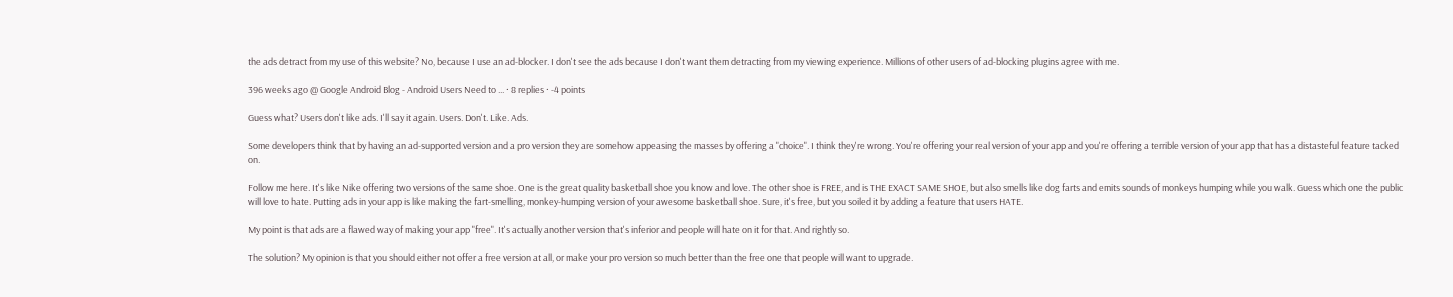the ads detract from my use of this website? No, because I use an ad-blocker. I don't see the ads because I don't want them detracting from my viewing experience. Millions of other users of ad-blocking plugins agree with me.

396 weeks ago @ Google Android Blog - Android Users Need to ... · 8 replies · -4 points

Guess what? Users don't like ads. I'll say it again. Users. Don't. Like. Ads.

Some developers think that by having an ad-supported version and a pro version they are somehow appeasing the masses by offering a "choice". I think they're wrong. You're offering your real version of your app and you're offering a terrible version of your app that has a distasteful feature tacked on.

Follow me here. It's like Nike offering two versions of the same shoe. One is the great quality basketball shoe you know and love. The other shoe is FREE, and is THE EXACT SAME SHOE, but also smells like dog farts and emits sounds of monkeys humping while you walk. Guess which one the public will love to hate. Putting ads in your app is like making the fart-smelling, monkey-humping version of your awesome basketball shoe. Sure, it's free, but you soiled it by adding a feature that users HATE.

My point is that ads are a flawed way of making your app "free". It's actually another version that's inferior and people will hate on it for that. And rightly so.

The solution? My opinion is that you should either not offer a free version at all, or make your pro version so much better than the free one that people will want to upgrade.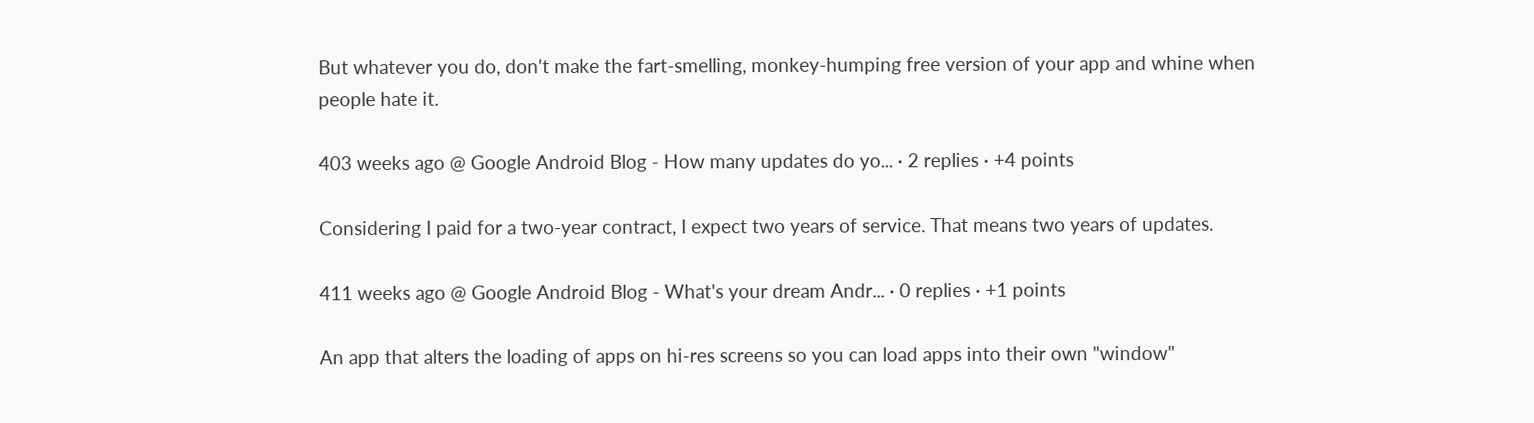But whatever you do, don't make the fart-smelling, monkey-humping free version of your app and whine when people hate it.

403 weeks ago @ Google Android Blog - How many updates do yo... · 2 replies · +4 points

Considering I paid for a two-year contract, I expect two years of service. That means two years of updates.

411 weeks ago @ Google Android Blog - What's your dream Andr... · 0 replies · +1 points

An app that alters the loading of apps on hi-res screens so you can load apps into their own "window"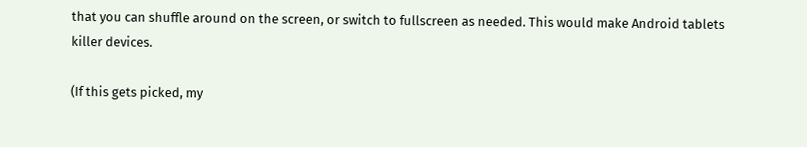that you can shuffle around on the screen, or switch to fullscreen as needed. This would make Android tablets killer devices.

(If this gets picked, my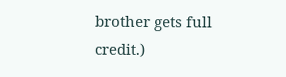brother gets full credit.)